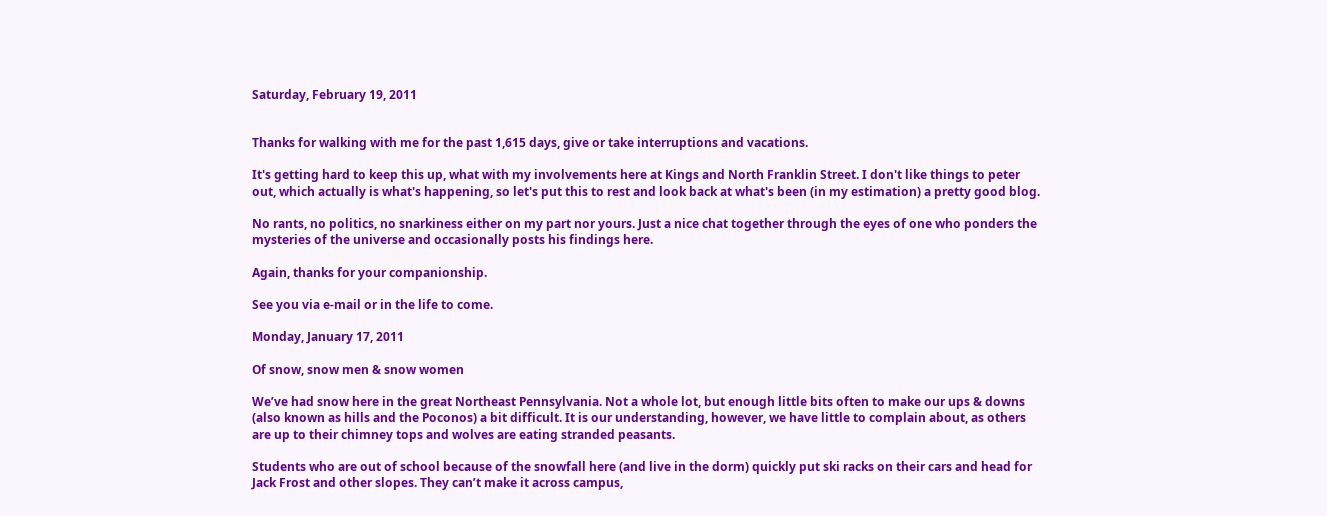Saturday, February 19, 2011


Thanks for walking with me for the past 1,615 days, give or take interruptions and vacations.

It's getting hard to keep this up, what with my involvements here at Kings and North Franklin Street. I don't like things to peter out, which actually is what's happening, so let's put this to rest and look back at what's been (in my estimation) a pretty good blog.

No rants, no politics, no snarkiness either on my part nor yours. Just a nice chat together through the eyes of one who ponders the mysteries of the universe and occasionally posts his findings here.

Again, thanks for your companionship.

See you via e-mail or in the life to come.

Monday, January 17, 2011

Of snow, snow men & snow women

We’ve had snow here in the great Northeast Pennsylvania. Not a whole lot, but enough little bits often to make our ups & downs (also known as hills and the Poconos) a bit difficult. It is our understanding, however, we have little to complain about, as others are up to their chimney tops and wolves are eating stranded peasants.

Students who are out of school because of the snowfall here (and live in the dorm) quickly put ski racks on their cars and head for Jack Frost and other slopes. They can’t make it across campus,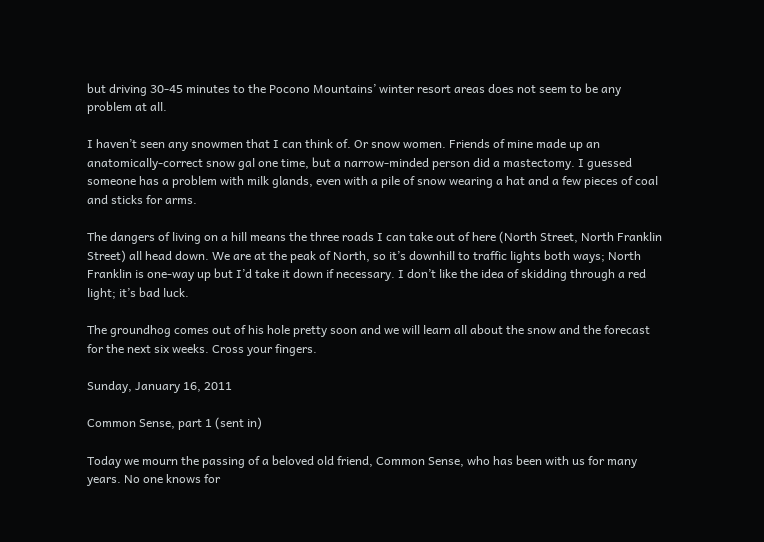but driving 30-45 minutes to the Pocono Mountains’ winter resort areas does not seem to be any problem at all.

I haven’t seen any snowmen that I can think of. Or snow women. Friends of mine made up an anatomically-correct snow gal one time, but a narrow-minded person did a mastectomy. I guessed someone has a problem with milk glands, even with a pile of snow wearing a hat and a few pieces of coal and sticks for arms.

The dangers of living on a hill means the three roads I can take out of here (North Street, North Franklin Street) all head down. We are at the peak of North, so it’s downhill to traffic lights both ways; North Franklin is one-way up but I’d take it down if necessary. I don’t like the idea of skidding through a red light; it’s bad luck.

The groundhog comes out of his hole pretty soon and we will learn all about the snow and the forecast for the next six weeks. Cross your fingers.

Sunday, January 16, 2011

Common Sense, part 1 (sent in)

Today we mourn the passing of a beloved old friend, Common Sense, who has been with us for many years. No one knows for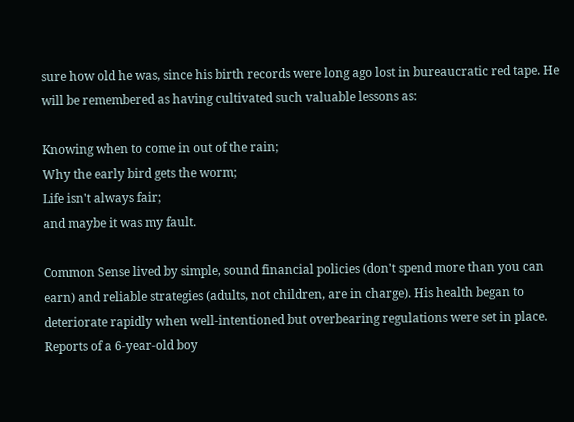sure how old he was, since his birth records were long ago lost in bureaucratic red tape. He will be remembered as having cultivated such valuable lessons as:

Knowing when to come in out of the rain;
Why the early bird gets the worm;
Life isn't always fair;
and maybe it was my fault.

Common Sense lived by simple, sound financial policies (don't spend more than you can earn) and reliable strategies (adults, not children, are in charge). His health began to deteriorate rapidly when well-intentioned but overbearing regulations were set in place. Reports of a 6-year-old boy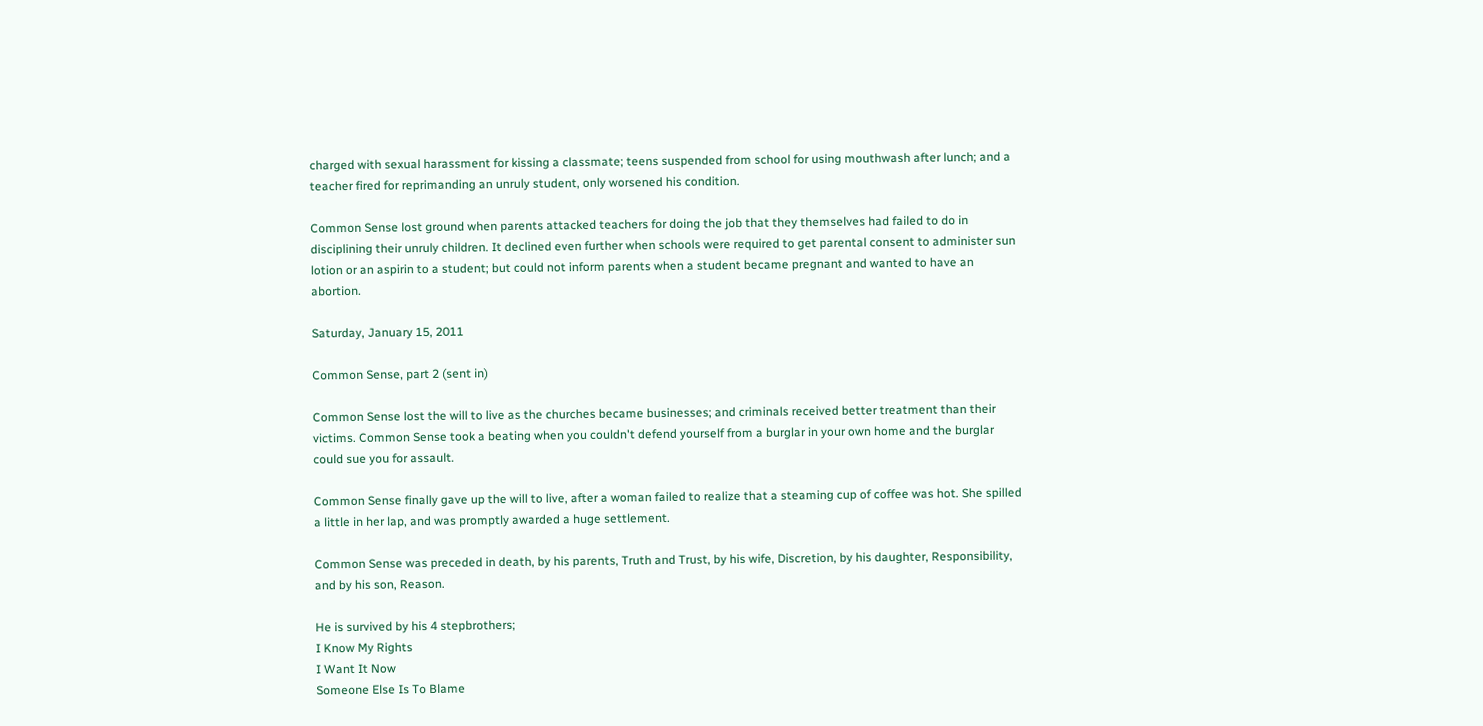charged with sexual harassment for kissing a classmate; teens suspended from school for using mouthwash after lunch; and a teacher fired for reprimanding an unruly student, only worsened his condition.

Common Sense lost ground when parents attacked teachers for doing the job that they themselves had failed to do in disciplining their unruly children. It declined even further when schools were required to get parental consent to administer sun lotion or an aspirin to a student; but could not inform parents when a student became pregnant and wanted to have an abortion.

Saturday, January 15, 2011

Common Sense, part 2 (sent in)

Common Sense lost the will to live as the churches became businesses; and criminals received better treatment than their victims. Common Sense took a beating when you couldn't defend yourself from a burglar in your own home and the burglar could sue you for assault.

Common Sense finally gave up the will to live, after a woman failed to realize that a steaming cup of coffee was hot. She spilled a little in her lap, and was promptly awarded a huge settlement.

Common Sense was preceded in death, by his parents, Truth and Trust, by his wife, Discretion, by his daughter, Responsibility, and by his son, Reason.

He is survived by his 4 stepbrothers;
I Know My Rights
I Want It Now
Someone Else Is To Blame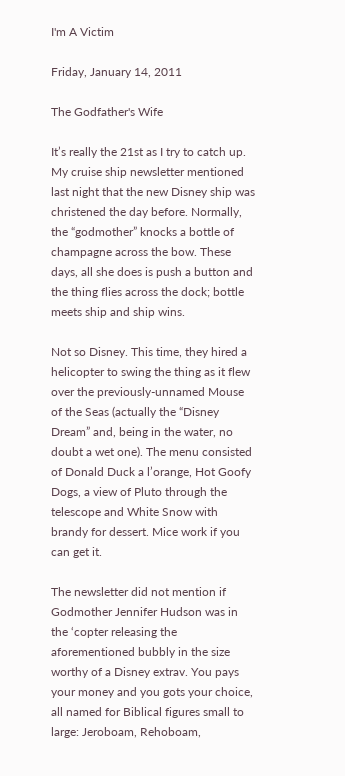I'm A Victim

Friday, January 14, 2011

The Godfather's Wife

It’s really the 21st as I try to catch up. My cruise ship newsletter mentioned last night that the new Disney ship was christened the day before. Normally, the “godmother” knocks a bottle of champagne across the bow. These days, all she does is push a button and the thing flies across the dock; bottle meets ship and ship wins.

Not so Disney. This time, they hired a helicopter to swing the thing as it flew over the previously-unnamed Mouse of the Seas (actually the “Disney Dream” and, being in the water, no doubt a wet one). The menu consisted of Donald Duck a l’orange, Hot Goofy Dogs, a view of Pluto through the telescope and White Snow with brandy for dessert. Mice work if you can get it.

The newsletter did not mention if Godmother Jennifer Hudson was in the ‘copter releasing the aforementioned bubbly in the size worthy of a Disney extrav. You pays your money and you gots your choice, all named for Biblical figures small to large: Jeroboam, Rehoboam,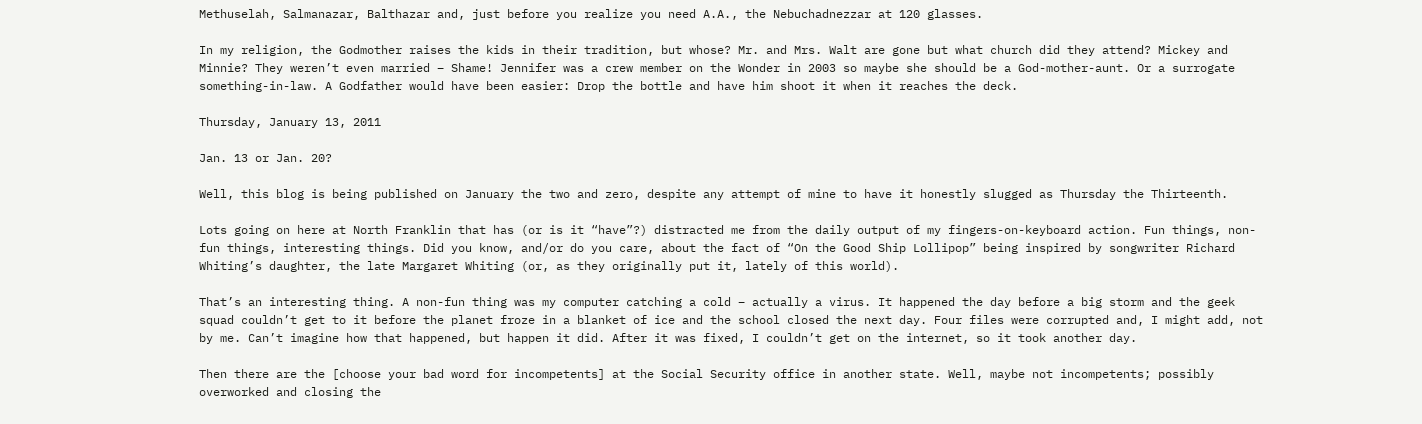Methuselah, Salmanazar, Balthazar and, just before you realize you need A.A., the Nebuchadnezzar at 120 glasses.

In my religion, the Godmother raises the kids in their tradition, but whose? Mr. and Mrs. Walt are gone but what church did they attend? Mickey and Minnie? They weren’t even married – Shame! Jennifer was a crew member on the Wonder in 2003 so maybe she should be a God-mother-aunt. Or a surrogate something-in-law. A Godfather would have been easier: Drop the bottle and have him shoot it when it reaches the deck.

Thursday, January 13, 2011

Jan. 13 or Jan. 20?

Well, this blog is being published on January the two and zero, despite any attempt of mine to have it honestly slugged as Thursday the Thirteenth.

Lots going on here at North Franklin that has (or is it “have”?) distracted me from the daily output of my fingers-on-keyboard action. Fun things, non-fun things, interesting things. Did you know, and/or do you care, about the fact of “On the Good Ship Lollipop” being inspired by songwriter Richard Whiting’s daughter, the late Margaret Whiting (or, as they originally put it, lately of this world).

That’s an interesting thing. A non-fun thing was my computer catching a cold – actually a virus. It happened the day before a big storm and the geek squad couldn’t get to it before the planet froze in a blanket of ice and the school closed the next day. Four files were corrupted and, I might add, not by me. Can’t imagine how that happened, but happen it did. After it was fixed, I couldn’t get on the internet, so it took another day.

Then there are the [choose your bad word for incompetents] at the Social Security office in another state. Well, maybe not incompetents; possibly overworked and closing the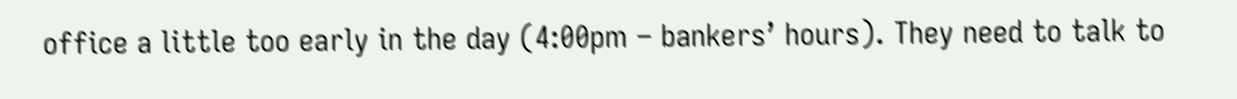office a little too early in the day (4:00pm – bankers’ hours). They need to talk to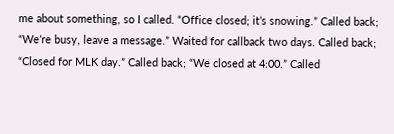me about something, so I called. “Office closed; it’s snowing.” Called back; “We’re busy, leave a message.” Waited for callback two days. Called back; “Closed for MLK day.” Called back; “We closed at 4:00.” Called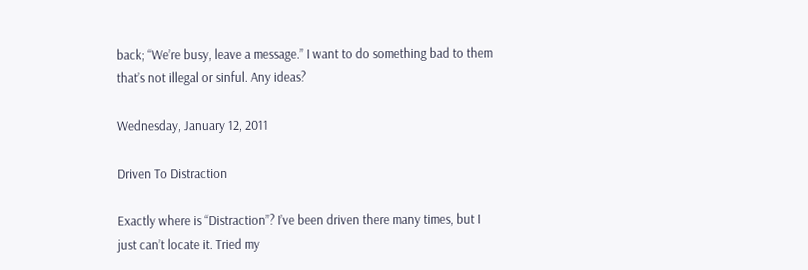back; “We’re busy, leave a message.” I want to do something bad to them that’s not illegal or sinful. Any ideas?

Wednesday, January 12, 2011

Driven To Distraction

Exactly where is “Distraction”? I’ve been driven there many times, but I just can’t locate it. Tried my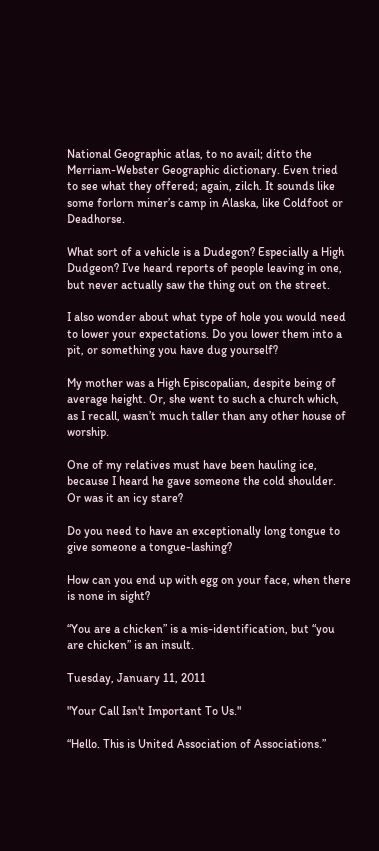National Geographic atlas, to no avail; ditto the Merriam-Webster Geographic dictionary. Even tried to see what they offered; again, zilch. It sounds like some forlorn miner’s camp in Alaska, like Coldfoot or Deadhorse.

What sort of a vehicle is a Dudegon? Especially a High Dudgeon? I’ve heard reports of people leaving in one, but never actually saw the thing out on the street.

I also wonder about what type of hole you would need to lower your expectations. Do you lower them into a pit, or something you have dug yourself?

My mother was a High Episcopalian, despite being of average height. Or, she went to such a church which, as I recall, wasn’t much taller than any other house of worship.

One of my relatives must have been hauling ice, because I heard he gave someone the cold shoulder. Or was it an icy stare?

Do you need to have an exceptionally long tongue to give someone a tongue-lashing?

How can you end up with egg on your face, when there is none in sight?

“You are a chicken” is a mis-identification, but “you are chicken” is an insult.

Tuesday, January 11, 2011

"Your Call Isn't Important To Us."

“Hello. This is United Association of Associations.”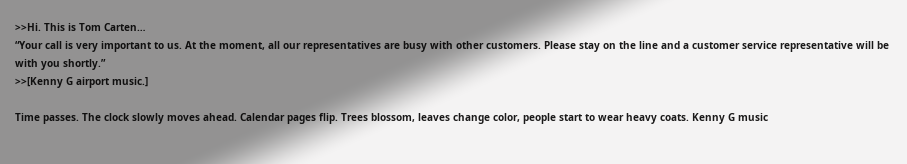>>Hi. This is Tom Carten…
“Your call is very important to us. At the moment, all our representatives are busy with other customers. Please stay on the line and a customer service representative will be with you shortly.”
>>[Kenny G airport music.]

Time passes. The clock slowly moves ahead. Calendar pages flip. Trees blossom, leaves change color, people start to wear heavy coats. Kenny G music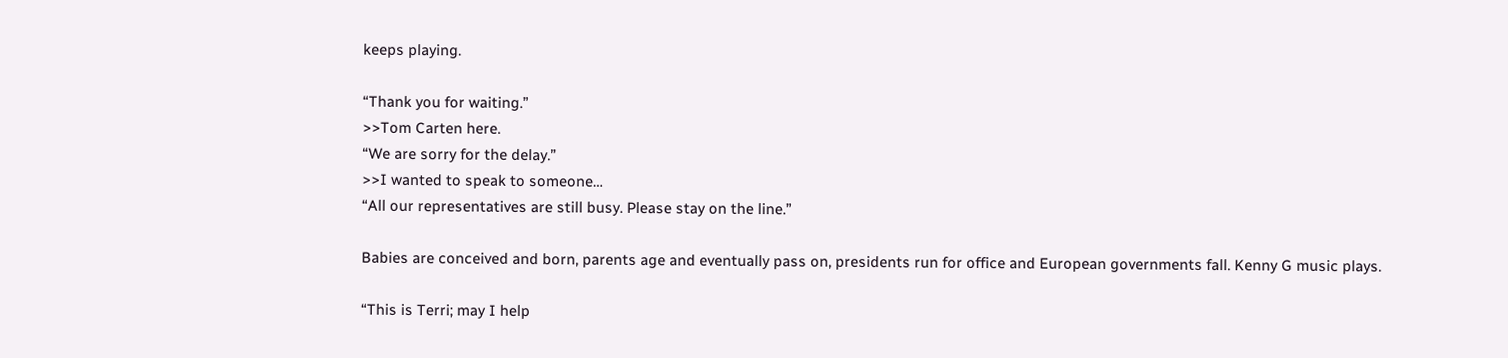keeps playing.

“Thank you for waiting.”
>>Tom Carten here.
“We are sorry for the delay.”
>>I wanted to speak to someone…
“All our representatives are still busy. Please stay on the line.”

Babies are conceived and born, parents age and eventually pass on, presidents run for office and European governments fall. Kenny G music plays.

“This is Terri; may I help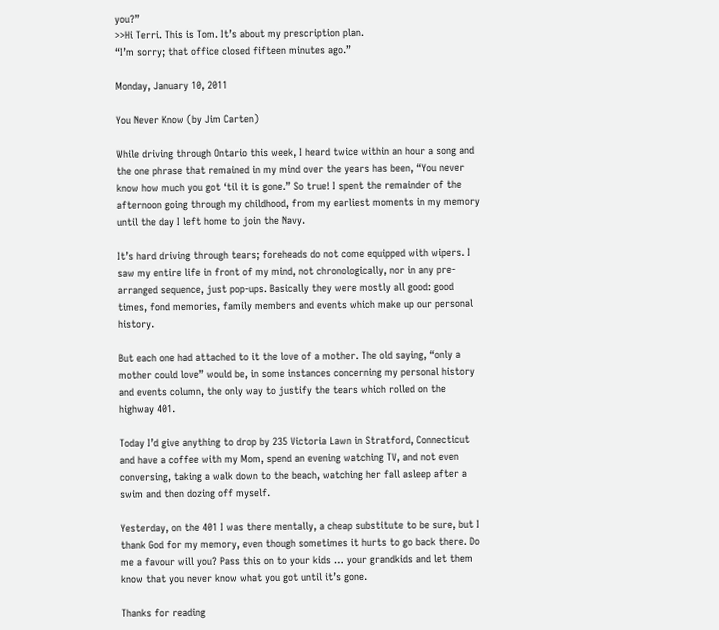you?”
>>Hi Terri. This is Tom. It’s about my prescription plan.
“I’m sorry; that office closed fifteen minutes ago.”

Monday, January 10, 2011

You Never Know (by Jim Carten)

While driving through Ontario this week, I heard twice within an hour a song and the one phrase that remained in my mind over the years has been, “You never know how much you got ‘til it is gone.” So true! I spent the remainder of the afternoon going through my childhood, from my earliest moments in my memory until the day I left home to join the Navy.

It’s hard driving through tears; foreheads do not come equipped with wipers. I saw my entire life in front of my mind, not chronologically, nor in any pre-arranged sequence, just pop-ups. Basically they were mostly all good: good times, fond memories, family members and events which make up our personal history.

But each one had attached to it the love of a mother. The old saying, “only a mother could love” would be, in some instances concerning my personal history and events column, the only way to justify the tears which rolled on the highway 401.

Today I’d give anything to drop by 235 Victoria Lawn in Stratford, Connecticut and have a coffee with my Mom, spend an evening watching TV, and not even conversing, taking a walk down to the beach, watching her fall asleep after a swim and then dozing off myself.

Yesterday, on the 401 I was there mentally, a cheap substitute to be sure, but I thank God for my memory, even though sometimes it hurts to go back there. Do me a favour will you? Pass this on to your kids … your grandkids and let them know that you never know what you got until it’s gone.

Thanks for reading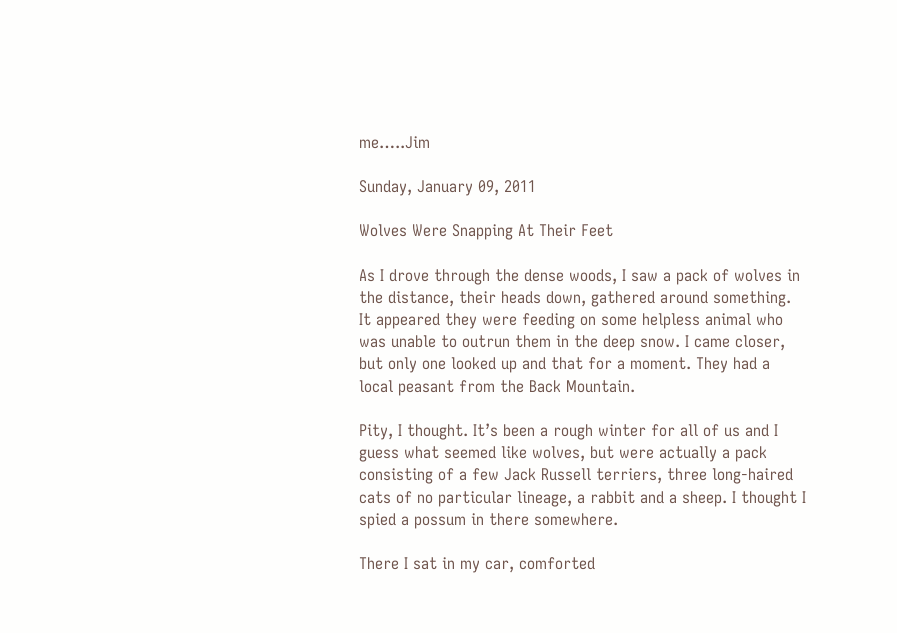me…..Jim

Sunday, January 09, 2011

Wolves Were Snapping At Their Feet

As I drove through the dense woods, I saw a pack of wolves in the distance, their heads down, gathered around something. It appeared they were feeding on some helpless animal who was unable to outrun them in the deep snow. I came closer, but only one looked up and that for a moment. They had a local peasant from the Back Mountain.

Pity, I thought. It’s been a rough winter for all of us and I guess what seemed like wolves, but were actually a pack consisting of a few Jack Russell terriers, three long-haired cats of no particular lineage, a rabbit and a sheep. I thought I spied a possum in there somewhere.

There I sat in my car, comforted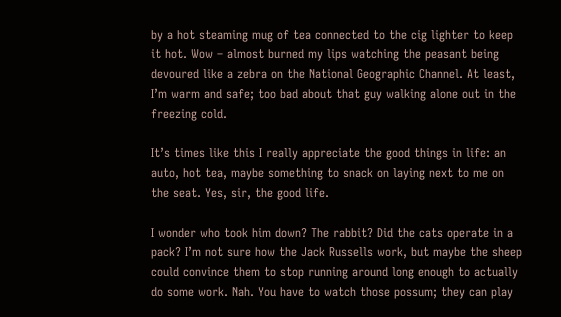by a hot steaming mug of tea connected to the cig lighter to keep it hot. Wow – almost burned my lips watching the peasant being devoured like a zebra on the National Geographic Channel. At least, I’m warm and safe; too bad about that guy walking alone out in the freezing cold.

It’s times like this I really appreciate the good things in life: an auto, hot tea, maybe something to snack on laying next to me on the seat. Yes, sir, the good life.

I wonder who took him down? The rabbit? Did the cats operate in a pack? I’m not sure how the Jack Russells work, but maybe the sheep could convince them to stop running around long enough to actually do some work. Nah. You have to watch those possum; they can play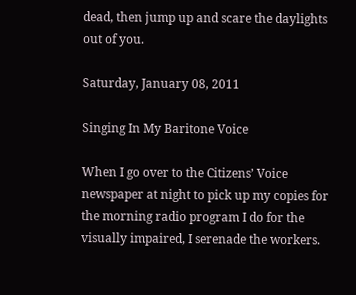dead, then jump up and scare the daylights out of you.

Saturday, January 08, 2011

Singing In My Baritone Voice

When I go over to the Citizens’ Voice newspaper at night to pick up my copies for the morning radio program I do for the visually impaired, I serenade the workers.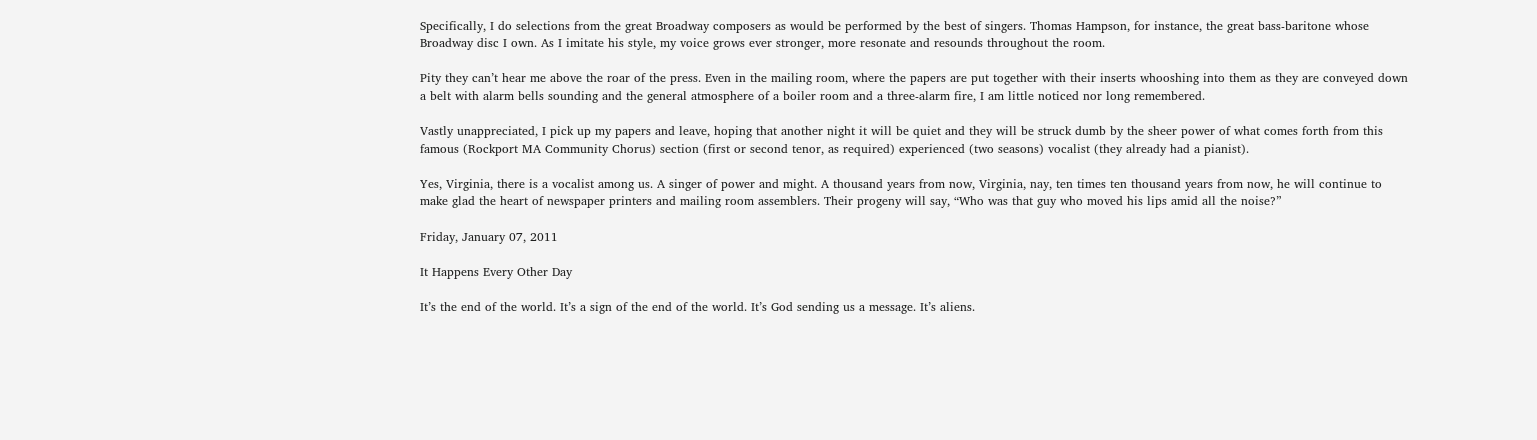Specifically, I do selections from the great Broadway composers as would be performed by the best of singers. Thomas Hampson, for instance, the great bass-baritone whose Broadway disc I own. As I imitate his style, my voice grows ever stronger, more resonate and resounds throughout the room.

Pity they can’t hear me above the roar of the press. Even in the mailing room, where the papers are put together with their inserts whooshing into them as they are conveyed down a belt with alarm bells sounding and the general atmosphere of a boiler room and a three-alarm fire, I am little noticed nor long remembered.

Vastly unappreciated, I pick up my papers and leave, hoping that another night it will be quiet and they will be struck dumb by the sheer power of what comes forth from this famous (Rockport MA Community Chorus) section (first or second tenor, as required) experienced (two seasons) vocalist (they already had a pianist).

Yes, Virginia, there is a vocalist among us. A singer of power and might. A thousand years from now, Virginia, nay, ten times ten thousand years from now, he will continue to make glad the heart of newspaper printers and mailing room assemblers. Their progeny will say, “Who was that guy who moved his lips amid all the noise?”

Friday, January 07, 2011

It Happens Every Other Day

It’s the end of the world. It’s a sign of the end of the world. It’s God sending us a message. It’s aliens.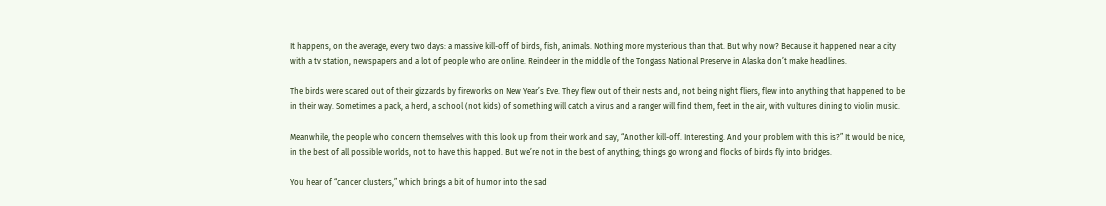It happens, on the average, every two days: a massive kill-off of birds, fish, animals. Nothing more mysterious than that. But why now? Because it happened near a city with a tv station, newspapers and a lot of people who are online. Reindeer in the middle of the Tongass National Preserve in Alaska don’t make headlines.

The birds were scared out of their gizzards by fireworks on New Year’s Eve. They flew out of their nests and, not being night fliers, flew into anything that happened to be in their way. Sometimes a pack, a herd, a school (not kids) of something will catch a virus and a ranger will find them, feet in the air, with vultures dining to violin music.

Meanwhile, the people who concern themselves with this look up from their work and say, “Another kill-off. Interesting. And your problem with this is?” It would be nice, in the best of all possible worlds, not to have this happed. But we’re not in the best of anything; things go wrong and flocks of birds fly into bridges.

You hear of “cancer clusters,” which brings a bit of humor into the sad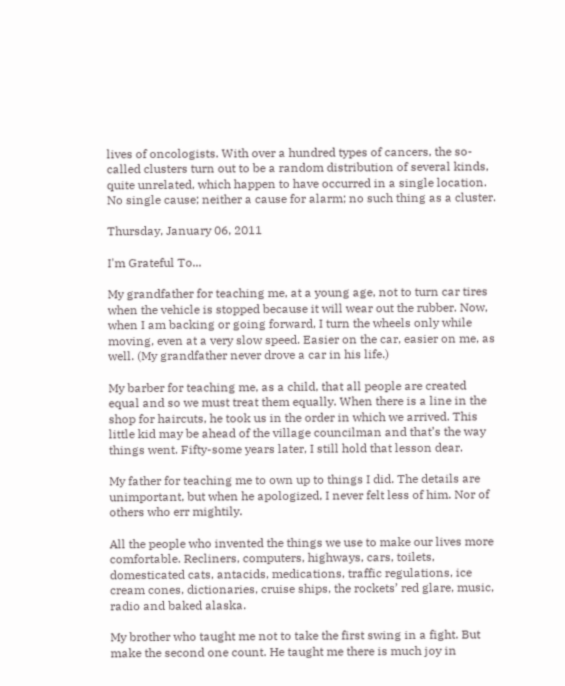lives of oncologists. With over a hundred types of cancers, the so-called clusters turn out to be a random distribution of several kinds, quite unrelated, which happen to have occurred in a single location. No single cause; neither a cause for alarm; no such thing as a cluster.

Thursday, January 06, 2011

I'm Grateful To...

My grandfather for teaching me, at a young age, not to turn car tires when the vehicle is stopped because it will wear out the rubber. Now, when I am backing or going forward, I turn the wheels only while moving, even at a very slow speed. Easier on the car, easier on me, as well. (My grandfather never drove a car in his life.)

My barber for teaching me, as a child, that all people are created equal and so we must treat them equally. When there is a line in the shop for haircuts, he took us in the order in which we arrived. This little kid may be ahead of the village councilman and that’s the way things went. Fifty-some years later, I still hold that lesson dear.

My father for teaching me to own up to things I did. The details are unimportant, but when he apologized, I never felt less of him. Nor of others who err mightily.

All the people who invented the things we use to make our lives more comfortable. Recliners, computers, highways, cars, toilets, domesticated cats, antacids, medications, traffic regulations, ice cream cones, dictionaries, cruise ships, the rockets’ red glare, music, radio and baked alaska.

My brother who taught me not to take the first swing in a fight. But make the second one count. He taught me there is much joy in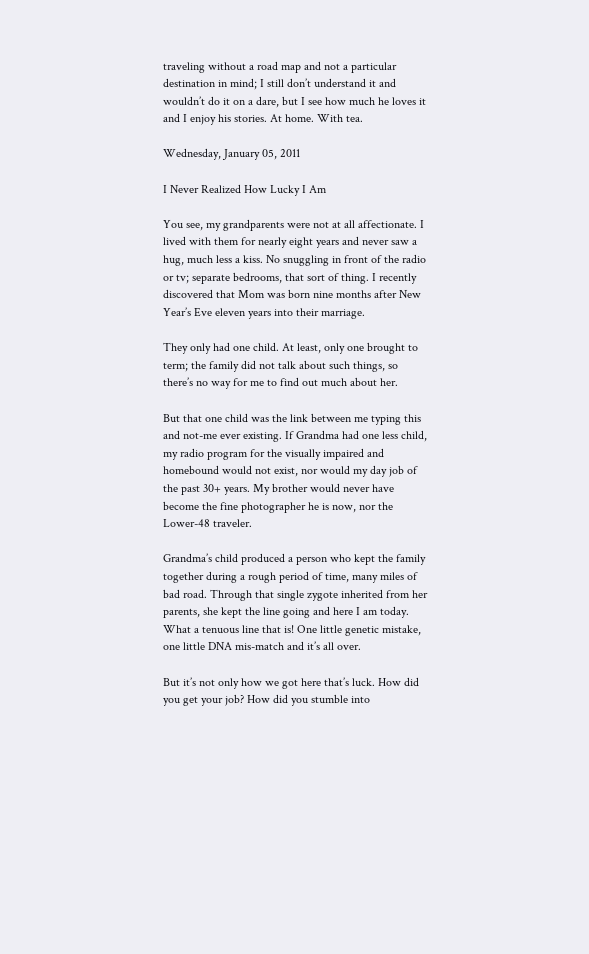traveling without a road map and not a particular destination in mind; I still don’t understand it and wouldn’t do it on a dare, but I see how much he loves it and I enjoy his stories. At home. With tea.

Wednesday, January 05, 2011

I Never Realized How Lucky I Am

You see, my grandparents were not at all affectionate. I lived with them for nearly eight years and never saw a hug, much less a kiss. No snuggling in front of the radio or tv; separate bedrooms, that sort of thing. I recently discovered that Mom was born nine months after New Year’s Eve eleven years into their marriage.

They only had one child. At least, only one brought to term; the family did not talk about such things, so there’s no way for me to find out much about her.

But that one child was the link between me typing this and not-me ever existing. If Grandma had one less child, my radio program for the visually impaired and homebound would not exist, nor would my day job of the past 30+ years. My brother would never have become the fine photographer he is now, nor the Lower-48 traveler.

Grandma’s child produced a person who kept the family together during a rough period of time, many miles of bad road. Through that single zygote inherited from her parents, she kept the line going and here I am today. What a tenuous line that is! One little genetic mistake, one little DNA mis-match and it’s all over.

But it’s not only how we got here that’s luck. How did you get your job? How did you stumble into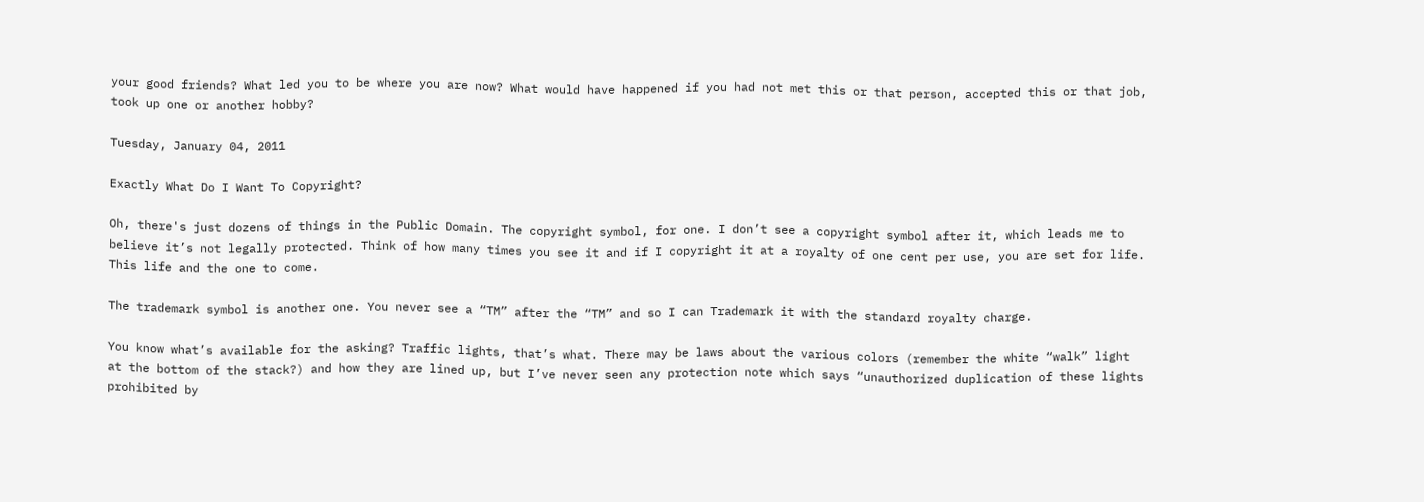your good friends? What led you to be where you are now? What would have happened if you had not met this or that person, accepted this or that job, took up one or another hobby?

Tuesday, January 04, 2011

Exactly What Do I Want To Copyright?

Oh, there's just dozens of things in the Public Domain. The copyright symbol, for one. I don’t see a copyright symbol after it, which leads me to believe it’s not legally protected. Think of how many times you see it and if I copyright it at a royalty of one cent per use, you are set for life. This life and the one to come.

The trademark symbol is another one. You never see a “TM” after the “TM” and so I can Trademark it with the standard royalty charge.

You know what’s available for the asking? Traffic lights, that’s what. There may be laws about the various colors (remember the white “walk” light at the bottom of the stack?) and how they are lined up, but I’ve never seen any protection note which says “unauthorized duplication of these lights prohibited by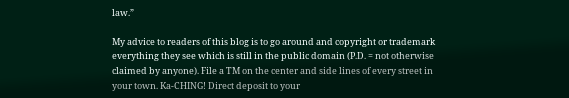law.”

My advice to readers of this blog is to go around and copyright or trademark everything they see which is still in the public domain (P.D. = not otherwise claimed by anyone). File a TM on the center and side lines of every street in your town. Ka-CHING! Direct deposit to your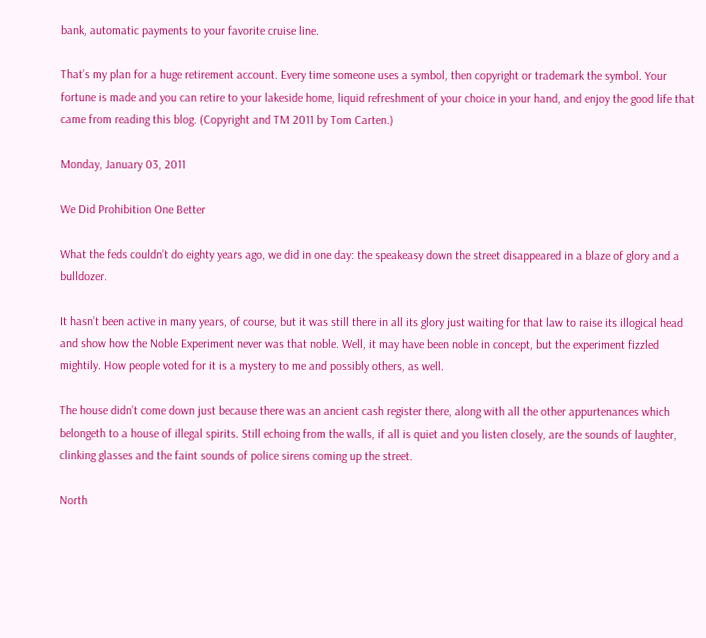bank, automatic payments to your favorite cruise line.

That’s my plan for a huge retirement account. Every time someone uses a symbol, then copyright or trademark the symbol. Your fortune is made and you can retire to your lakeside home, liquid refreshment of your choice in your hand, and enjoy the good life that came from reading this blog. (Copyright and TM 2011 by Tom Carten.)

Monday, January 03, 2011

We Did Prohibition One Better

What the feds couldn’t do eighty years ago, we did in one day: the speakeasy down the street disappeared in a blaze of glory and a bulldozer.

It hasn’t been active in many years, of course, but it was still there in all its glory just waiting for that law to raise its illogical head and show how the Noble Experiment never was that noble. Well, it may have been noble in concept, but the experiment fizzled mightily. How people voted for it is a mystery to me and possibly others, as well.

The house didn’t come down just because there was an ancient cash register there, along with all the other appurtenances which belongeth to a house of illegal spirits. Still echoing from the walls, if all is quiet and you listen closely, are the sounds of laughter, clinking glasses and the faint sounds of police sirens coming up the street.

North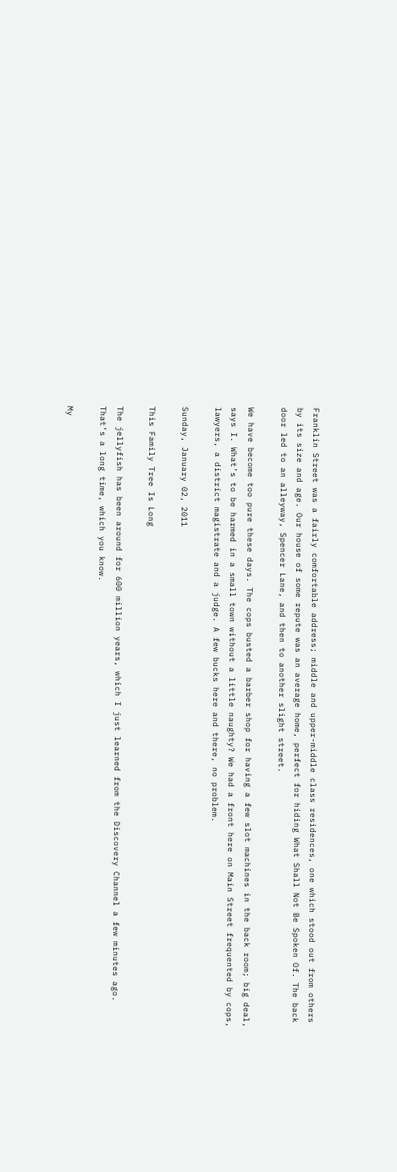Franklin Street was a fairly comfortable address; middle and upper-middle class residences, one which stood out from others by its size and age. Our house of some repute was an average home, perfect for hiding What Shall Not Be Spoken Of. The back door led to an alleyway, Spencer Lane, and then to another slight street.

We have become too pure these days. The cops busted a barber shop for having a few slot machines in the back room; big deal, says I. What’s to be harmed in a small town without a little naughty? We had a front here on Main Street frequented by cops, lawyers, a district magistrate and a judge. A few bucks here and there, no problem.

Sunday, January 02, 2011

This Family Tree Is Long

The jellyfish has been around for 600 million years, which I just learned from the Discovery Channel a few minutes ago. That’s a long time, which you know.

My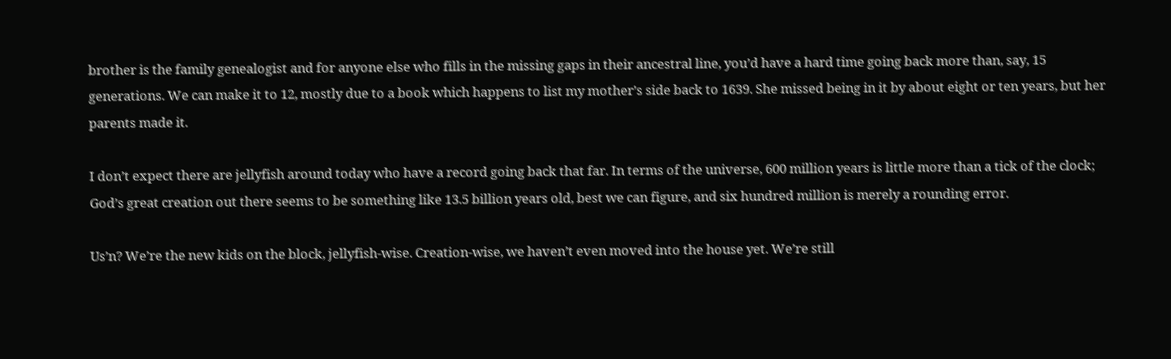brother is the family genealogist and for anyone else who fills in the missing gaps in their ancestral line, you’d have a hard time going back more than, say, 15 generations. We can make it to 12, mostly due to a book which happens to list my mother’s side back to 1639. She missed being in it by about eight or ten years, but her parents made it.

I don’t expect there are jellyfish around today who have a record going back that far. In terms of the universe, 600 million years is little more than a tick of the clock; God’s great creation out there seems to be something like 13.5 billion years old, best we can figure, and six hundred million is merely a rounding error.

Us’n? We’re the new kids on the block, jellyfish-wise. Creation-wise, we haven’t even moved into the house yet. We’re still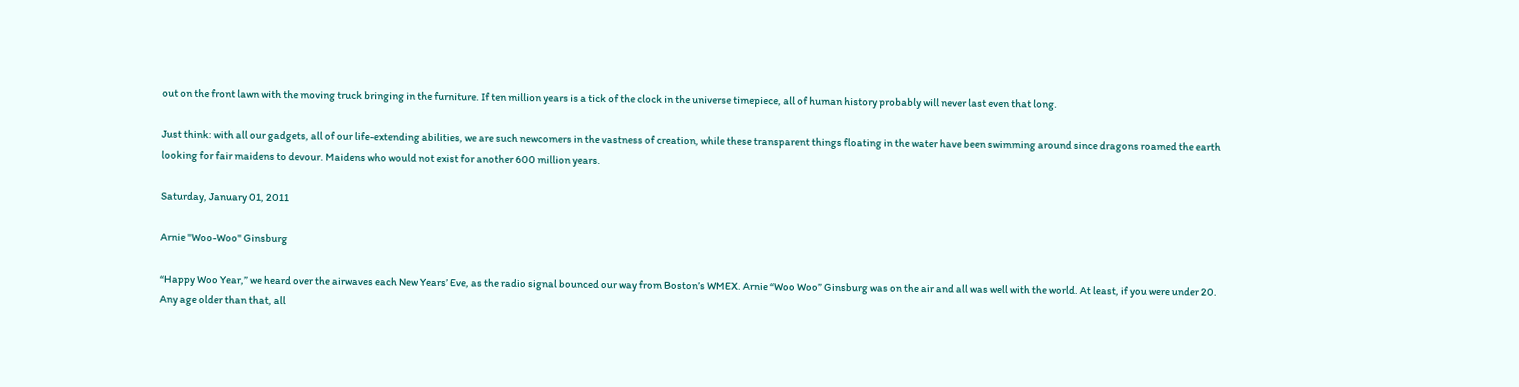out on the front lawn with the moving truck bringing in the furniture. If ten million years is a tick of the clock in the universe timepiece, all of human history probably will never last even that long.

Just think: with all our gadgets, all of our life-extending abilities, we are such newcomers in the vastness of creation, while these transparent things floating in the water have been swimming around since dragons roamed the earth looking for fair maidens to devour. Maidens who would not exist for another 600 million years.

Saturday, January 01, 2011

Arnie "Woo-Woo" Ginsburg

“Happy Woo Year,” we heard over the airwaves each New Years’ Eve, as the radio signal bounced our way from Boston’s WMEX. Arnie “Woo Woo” Ginsburg was on the air and all was well with the world. At least, if you were under 20. Any age older than that, all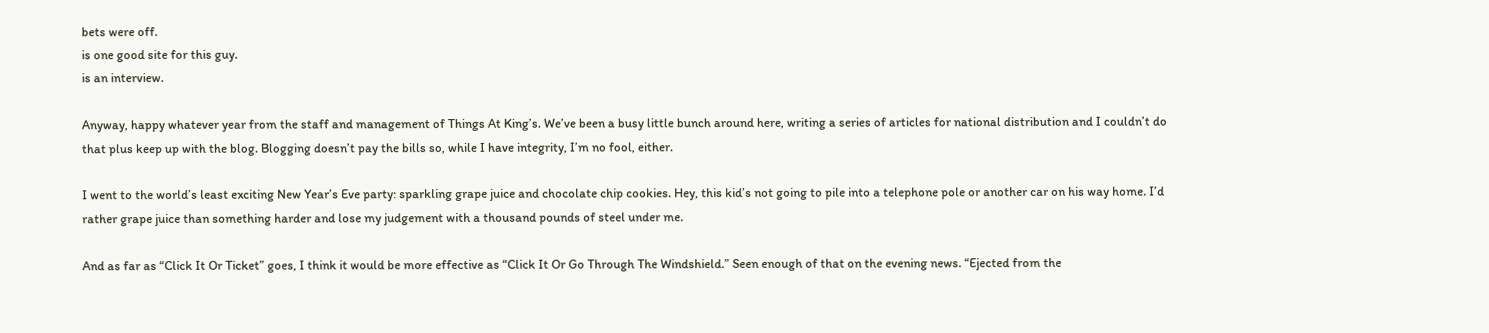bets were off.
is one good site for this guy.
is an interview.

Anyway, happy whatever year from the staff and management of Things At King’s. We’ve been a busy little bunch around here, writing a series of articles for national distribution and I couldn’t do that plus keep up with the blog. Blogging doesn’t pay the bills so, while I have integrity, I’m no fool, either.

I went to the world’s least exciting New Year’s Eve party: sparkling grape juice and chocolate chip cookies. Hey, this kid’s not going to pile into a telephone pole or another car on his way home. I’d rather grape juice than something harder and lose my judgement with a thousand pounds of steel under me.

And as far as “Click It Or Ticket” goes, I think it would be more effective as “Click It Or Go Through The Windshield.” Seen enough of that on the evening news. “Ejected from the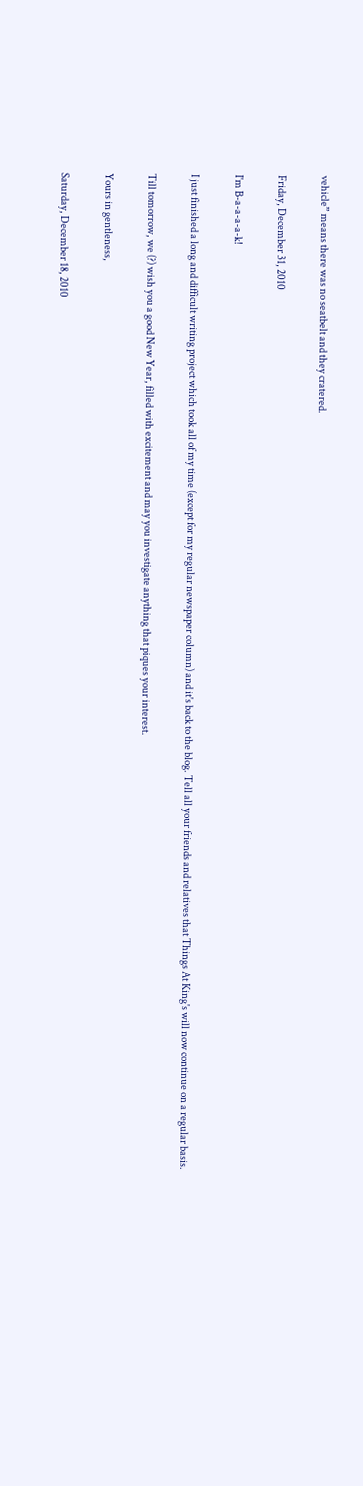vehicle” means there was no seatbelt and they cratered.

Friday, December 31, 2010

I'm B-a-a-a-a-k!

I just finished a long and difficult writing project which took all of my time (except for my regular newspaper column) and it's back to the blog. Tell all your friends and relatives that Things At King's will now continue on a regular basis.

Till tomorrow, we (?) wish you a good New Year, filled with excitement and may you investigate anything that piques your interest.

Yours in gentleness,

Saturday, December 18, 2010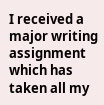I received a major writing assignment which has taken all my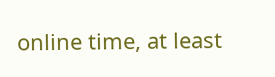online time, at least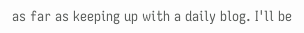as far as keeping up with a daily blog. I'll be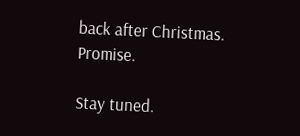back after Christmas. Promise.

Stay tuned.